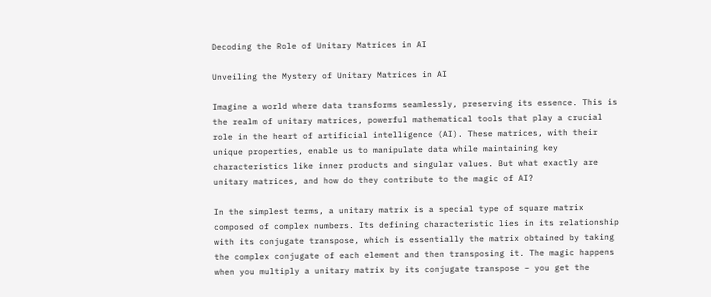Decoding the Role of Unitary Matrices in AI

Unveiling the Mystery of Unitary Matrices in AI

Imagine a world where data transforms seamlessly, preserving its essence. This is the realm of unitary matrices, powerful mathematical tools that play a crucial role in the heart of artificial intelligence (AI). These matrices, with their unique properties, enable us to manipulate data while maintaining key characteristics like inner products and singular values. But what exactly are unitary matrices, and how do they contribute to the magic of AI?

In the simplest terms, a unitary matrix is a special type of square matrix composed of complex numbers. Its defining characteristic lies in its relationship with its conjugate transpose, which is essentially the matrix obtained by taking the complex conjugate of each element and then transposing it. The magic happens when you multiply a unitary matrix by its conjugate transpose – you get the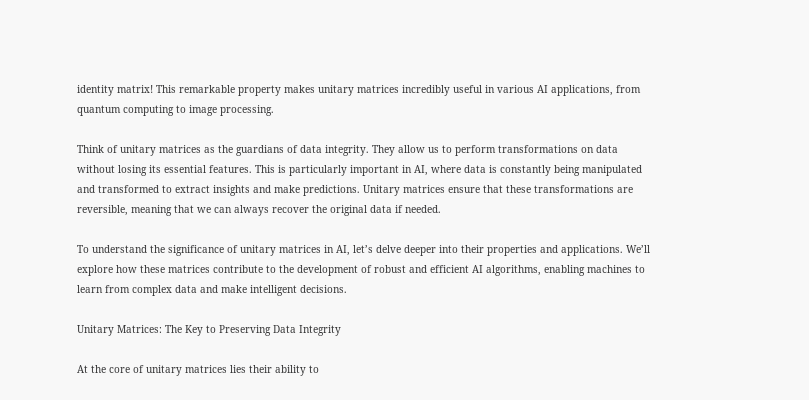identity matrix! This remarkable property makes unitary matrices incredibly useful in various AI applications, from quantum computing to image processing.

Think of unitary matrices as the guardians of data integrity. They allow us to perform transformations on data without losing its essential features. This is particularly important in AI, where data is constantly being manipulated and transformed to extract insights and make predictions. Unitary matrices ensure that these transformations are reversible, meaning that we can always recover the original data if needed.

To understand the significance of unitary matrices in AI, let’s delve deeper into their properties and applications. We’ll explore how these matrices contribute to the development of robust and efficient AI algorithms, enabling machines to learn from complex data and make intelligent decisions.

Unitary Matrices: The Key to Preserving Data Integrity

At the core of unitary matrices lies their ability to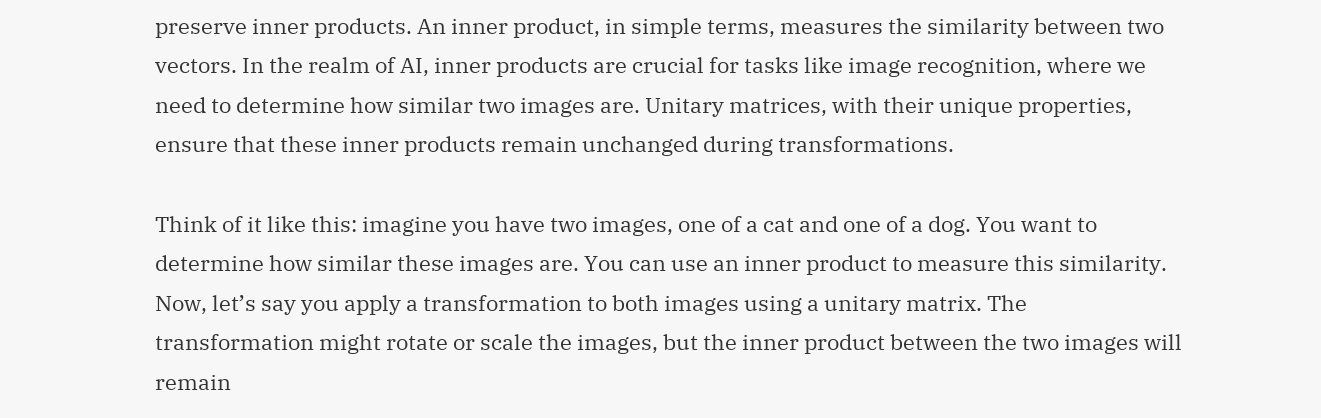preserve inner products. An inner product, in simple terms, measures the similarity between two vectors. In the realm of AI, inner products are crucial for tasks like image recognition, where we need to determine how similar two images are. Unitary matrices, with their unique properties, ensure that these inner products remain unchanged during transformations.

Think of it like this: imagine you have two images, one of a cat and one of a dog. You want to determine how similar these images are. You can use an inner product to measure this similarity. Now, let’s say you apply a transformation to both images using a unitary matrix. The transformation might rotate or scale the images, but the inner product between the two images will remain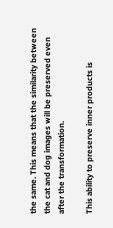the same. This means that the similarity between the cat and dog images will be preserved even after the transformation.

This ability to preserve inner products is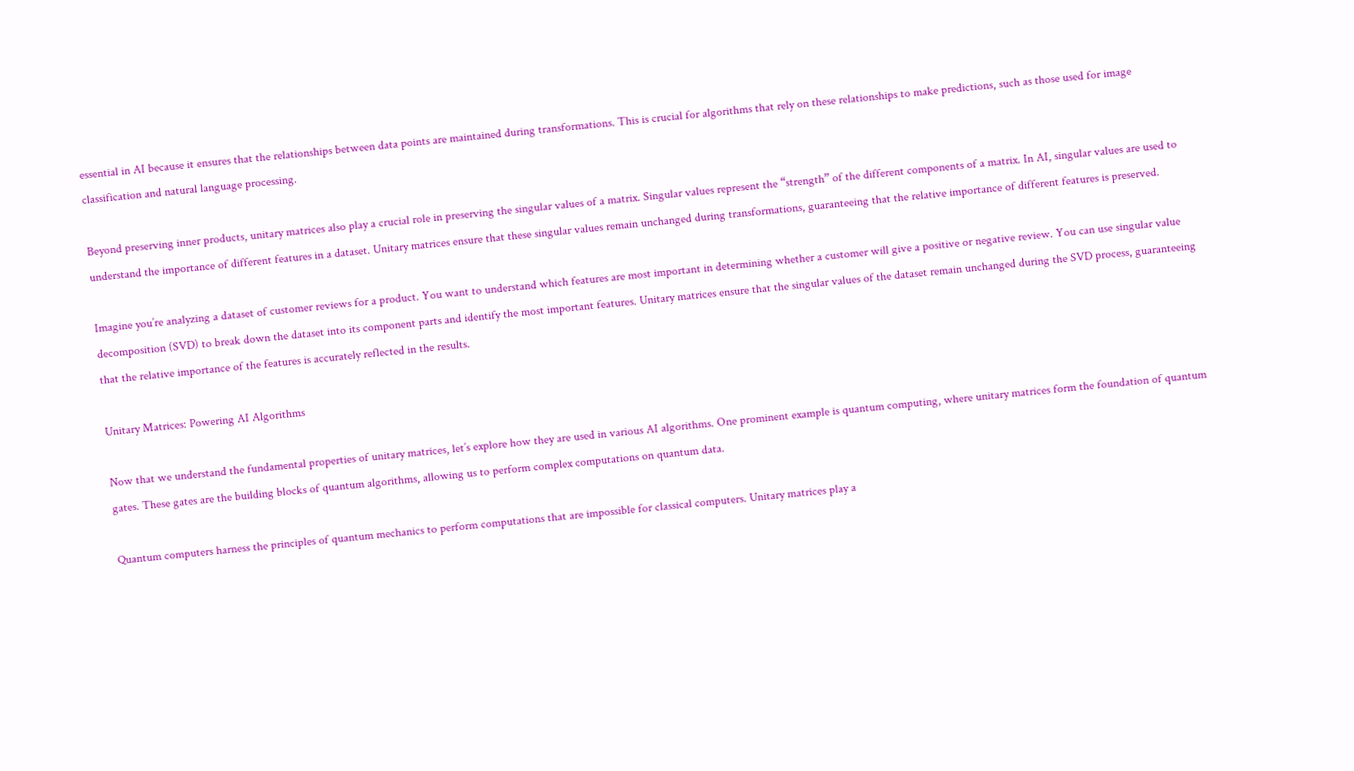essential in AI because it ensures that the relationships between data points are maintained during transformations. This is crucial for algorithms that rely on these relationships to make predictions, such as those used for image classification and natural language processing.

Beyond preserving inner products, unitary matrices also play a crucial role in preserving the singular values of a matrix. Singular values represent the “strength” of the different components of a matrix. In AI, singular values are used to understand the importance of different features in a dataset. Unitary matrices ensure that these singular values remain unchanged during transformations, guaranteeing that the relative importance of different features is preserved.

Imagine you’re analyzing a dataset of customer reviews for a product. You want to understand which features are most important in determining whether a customer will give a positive or negative review. You can use singular value decomposition (SVD) to break down the dataset into its component parts and identify the most important features. Unitary matrices ensure that the singular values of the dataset remain unchanged during the SVD process, guaranteeing that the relative importance of the features is accurately reflected in the results.

Unitary Matrices: Powering AI Algorithms

Now that we understand the fundamental properties of unitary matrices, let’s explore how they are used in various AI algorithms. One prominent example is quantum computing, where unitary matrices form the foundation of quantum gates. These gates are the building blocks of quantum algorithms, allowing us to perform complex computations on quantum data.

Quantum computers harness the principles of quantum mechanics to perform computations that are impossible for classical computers. Unitary matrices play a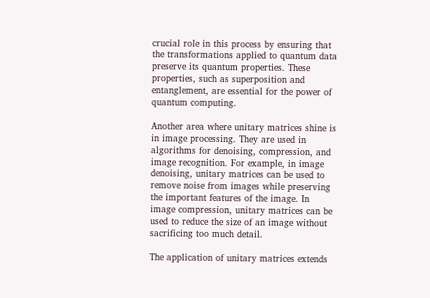crucial role in this process by ensuring that the transformations applied to quantum data preserve its quantum properties. These properties, such as superposition and entanglement, are essential for the power of quantum computing.

Another area where unitary matrices shine is in image processing. They are used in algorithms for denoising, compression, and image recognition. For example, in image denoising, unitary matrices can be used to remove noise from images while preserving the important features of the image. In image compression, unitary matrices can be used to reduce the size of an image without sacrificing too much detail.

The application of unitary matrices extends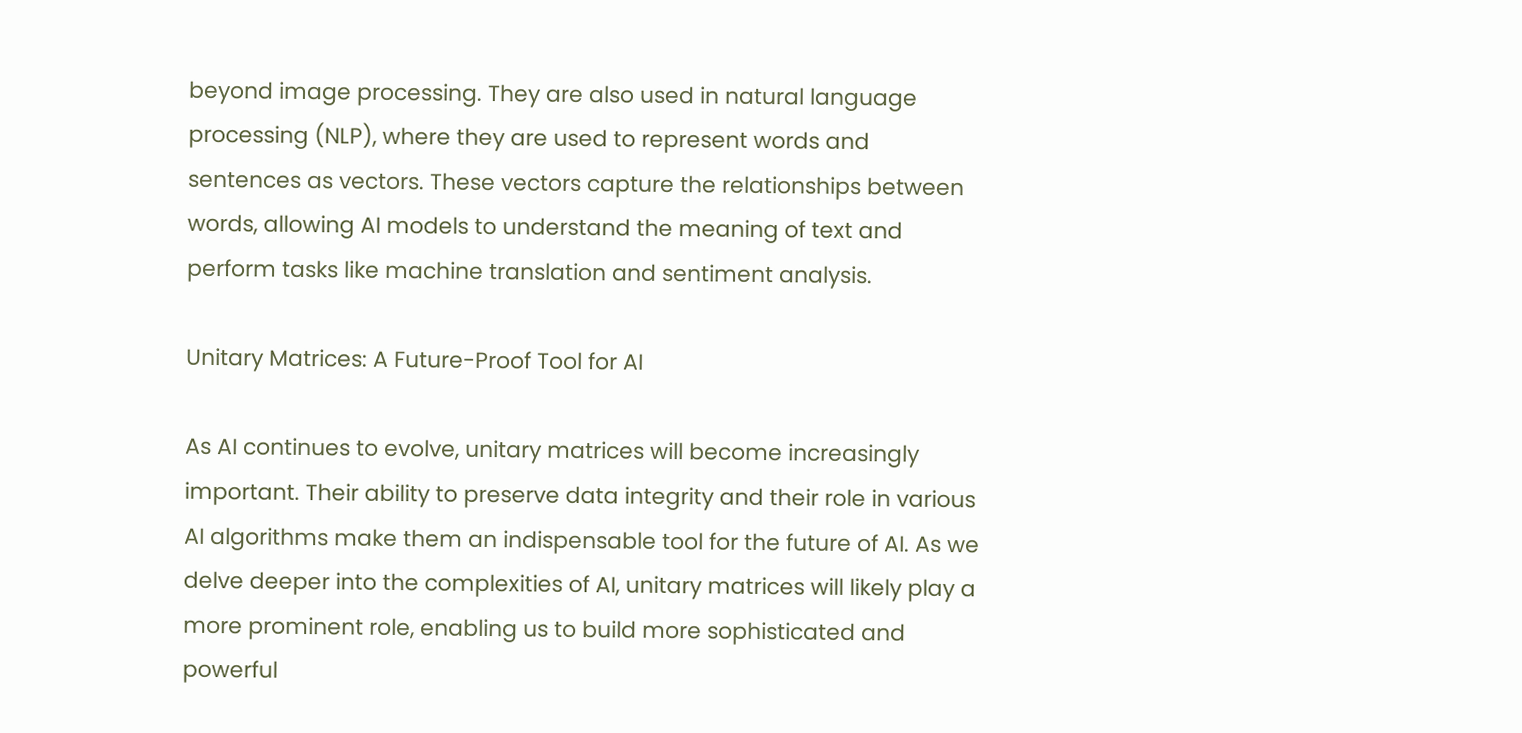beyond image processing. They are also used in natural language processing (NLP), where they are used to represent words and sentences as vectors. These vectors capture the relationships between words, allowing AI models to understand the meaning of text and perform tasks like machine translation and sentiment analysis.

Unitary Matrices: A Future-Proof Tool for AI

As AI continues to evolve, unitary matrices will become increasingly important. Their ability to preserve data integrity and their role in various AI algorithms make them an indispensable tool for the future of AI. As we delve deeper into the complexities of AI, unitary matrices will likely play a more prominent role, enabling us to build more sophisticated and powerful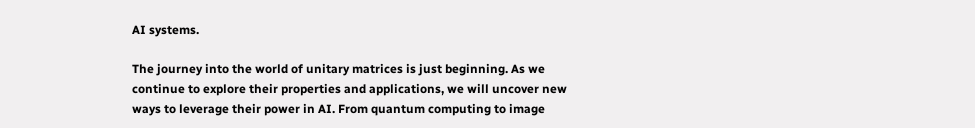AI systems.

The journey into the world of unitary matrices is just beginning. As we continue to explore their properties and applications, we will uncover new ways to leverage their power in AI. From quantum computing to image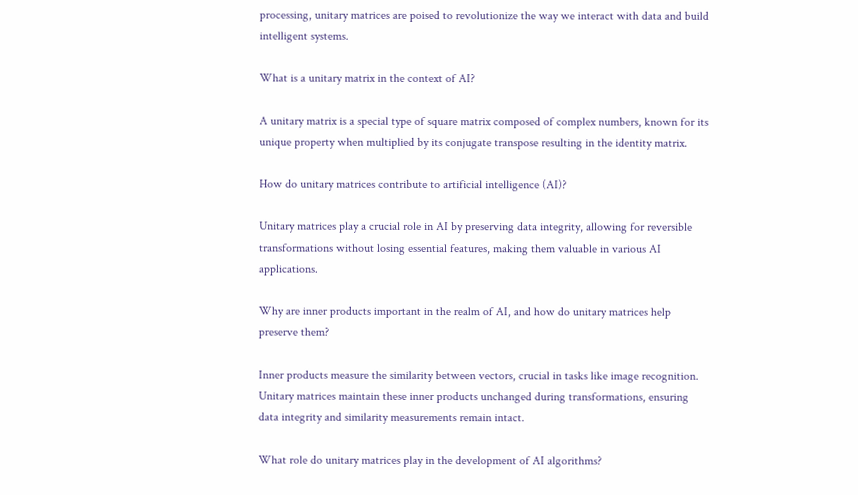processing, unitary matrices are poised to revolutionize the way we interact with data and build intelligent systems.

What is a unitary matrix in the context of AI?

A unitary matrix is a special type of square matrix composed of complex numbers, known for its unique property when multiplied by its conjugate transpose resulting in the identity matrix.

How do unitary matrices contribute to artificial intelligence (AI)?

Unitary matrices play a crucial role in AI by preserving data integrity, allowing for reversible transformations without losing essential features, making them valuable in various AI applications.

Why are inner products important in the realm of AI, and how do unitary matrices help preserve them?

Inner products measure the similarity between vectors, crucial in tasks like image recognition. Unitary matrices maintain these inner products unchanged during transformations, ensuring data integrity and similarity measurements remain intact.

What role do unitary matrices play in the development of AI algorithms?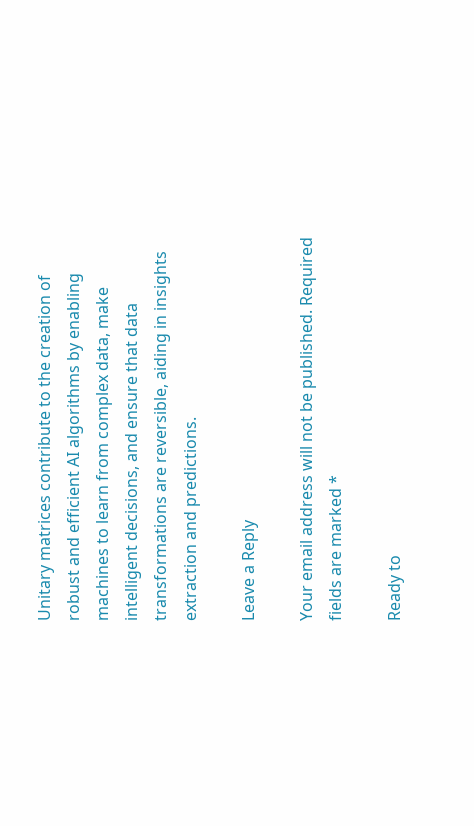Unitary matrices contribute to the creation of robust and efficient AI algorithms by enabling machines to learn from complex data, make intelligent decisions, and ensure that data transformations are reversible, aiding in insights extraction and predictions.

Leave a Reply

Your email address will not be published. Required fields are marked *

Ready to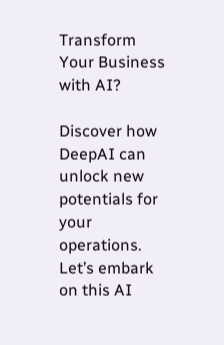Transform Your Business with AI?

Discover how DeepAI can unlock new potentials for your operations. Let’s embark on this AI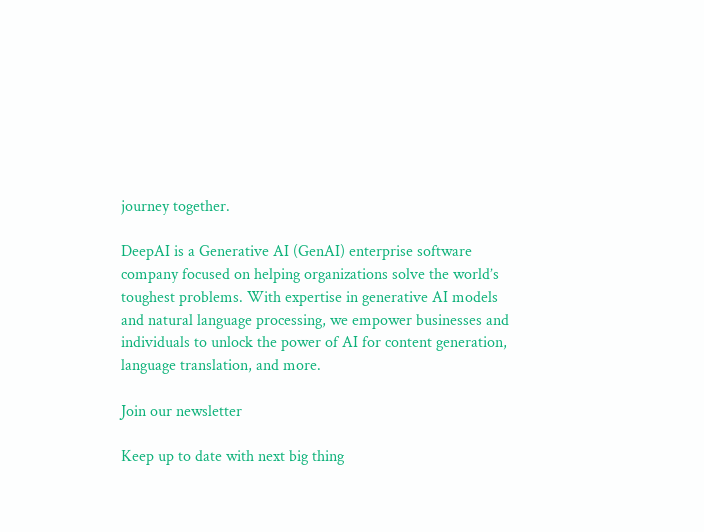journey together.

DeepAI is a Generative AI (GenAI) enterprise software company focused on helping organizations solve the world’s toughest problems. With expertise in generative AI models and natural language processing, we empower businesses and individuals to unlock the power of AI for content generation, language translation, and more.

Join our newsletter

Keep up to date with next big thing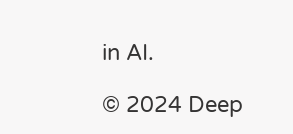in AI.

© 2024 Deep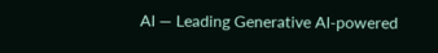AI — Leading Generative AI-powered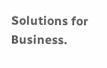Solutions for Business.